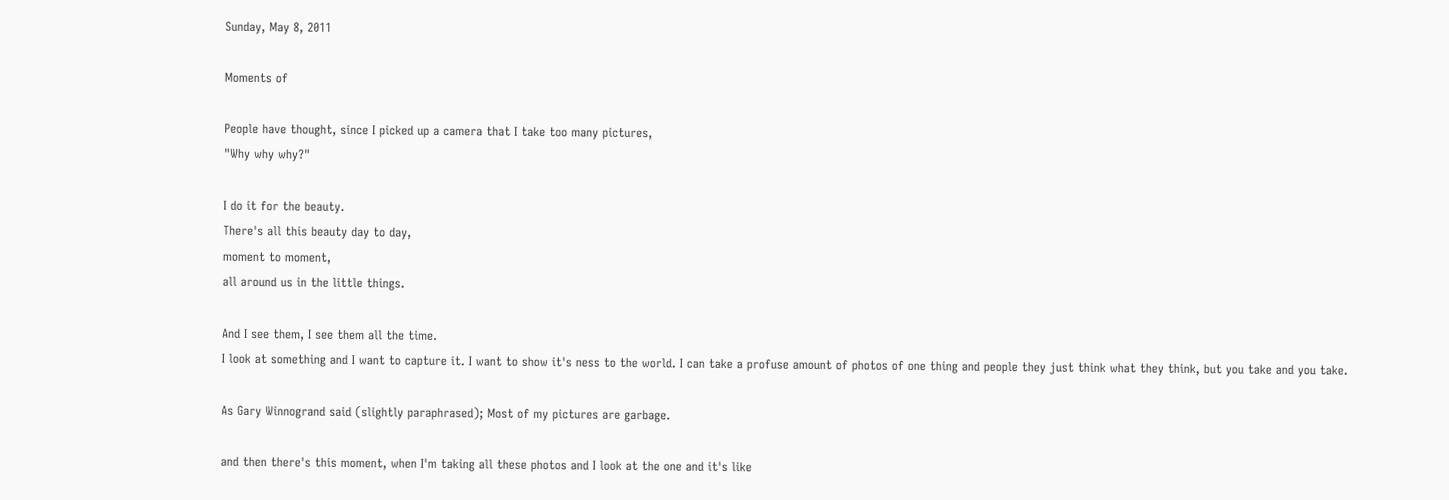Sunday, May 8, 2011

Moments of

People have thought, since I picked up a camera that I take too many pictures,
"Why why why?"

I do it for the beauty.
There's all this beauty day to day,
moment to moment,
all around us in the little things.

And I see them, I see them all the time.
I look at something and I want to capture it. I want to show it's ness to the world. I can take a profuse amount of photos of one thing and people they just think what they think, but you take and you take.

As Gary Winnogrand said (slightly paraphrased); Most of my pictures are garbage.

and then there's this moment, when I'm taking all these photos and I look at the one and it's like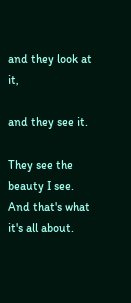and they look at it,

and they see it.

They see the beauty I see.
And that's what it's all about.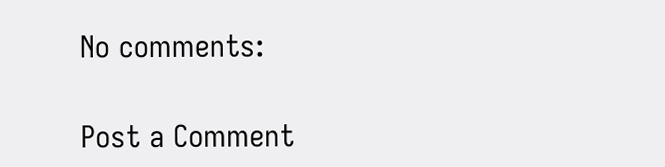No comments:

Post a Comment